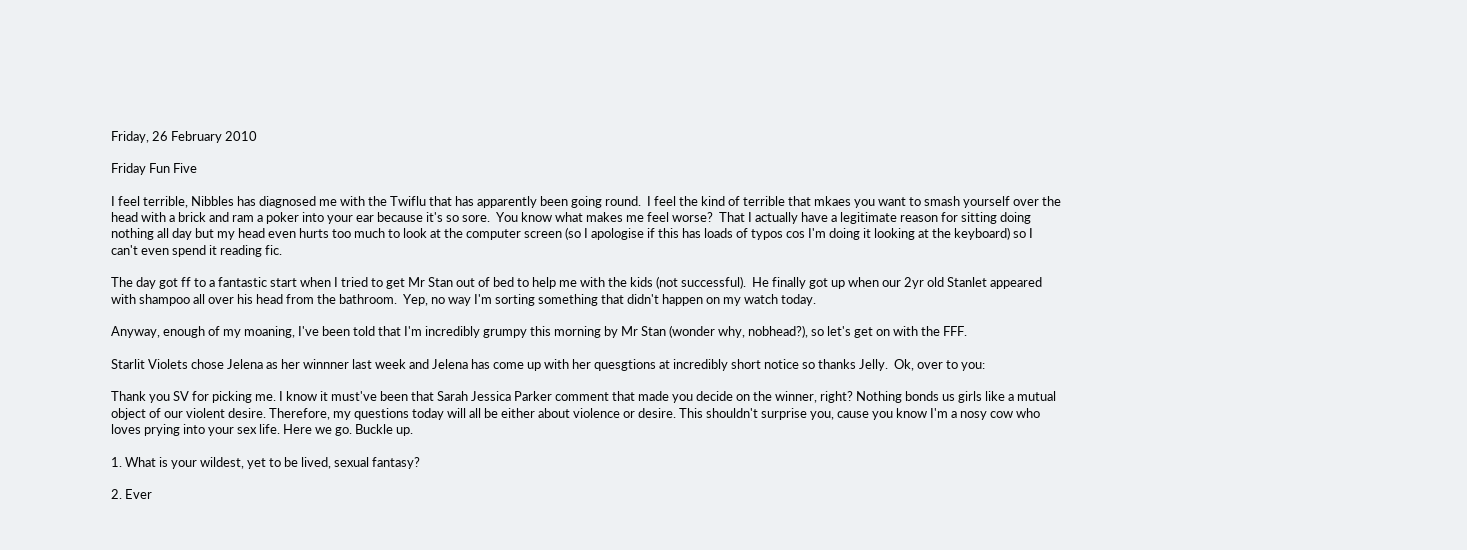Friday, 26 February 2010

Friday Fun Five

I feel terrible, Nibbles has diagnosed me with the Twiflu that has apparently been going round.  I feel the kind of terrible that mkaes you want to smash yourself over the head with a brick and ram a poker into your ear because it's so sore.  You know what makes me feel worse?  That I actually have a legitimate reason for sitting doing nothing all day but my head even hurts too much to look at the computer screen (so I apologise if this has loads of typos cos I'm doing it looking at the keyboard) so I can't even spend it reading fic.

The day got ff to a fantastic start when I tried to get Mr Stan out of bed to help me with the kids (not successful).  He finally got up when our 2yr old Stanlet appeared with shampoo all over his head from the bathroom.  Yep, no way I'm sorting something that didn't happen on my watch today.

Anyway, enough of my moaning, I've been told that I'm incredibly grumpy this morning by Mr Stan (wonder why, nobhead?), so let's get on with the FFF.

Starlit Violets chose Jelena as her winnner last week and Jelena has come up with her quesgtions at incredibly short notice so thanks Jelly.  Ok, over to you:

Thank you SV for picking me. I know it must've been that Sarah Jessica Parker comment that made you decide on the winner, right? Nothing bonds us girls like a mutual object of our violent desire. Therefore, my questions today will all be either about violence or desire. This shouldn't surprise you, cause you know I'm a nosy cow who loves prying into your sex life. Here we go. Buckle up.

1. What is your wildest, yet to be lived, sexual fantasy?

2. Ever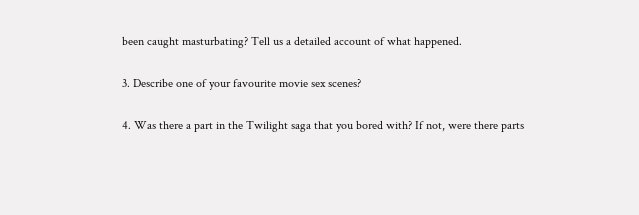been caught masturbating? Tell us a detailed account of what happened.

3. Describe one of your favourite movie sex scenes?

4. Was there a part in the Twilight saga that you bored with? If not, were there parts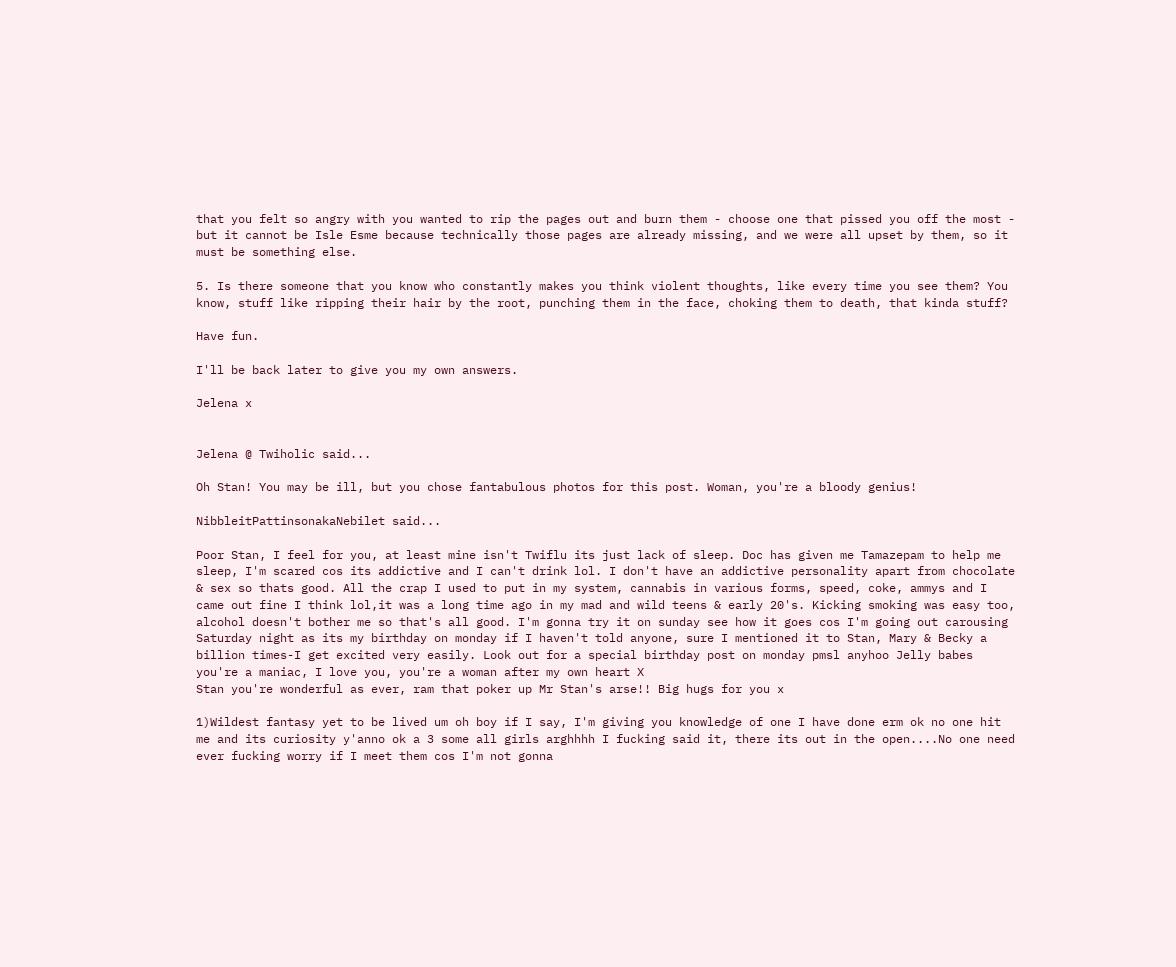that you felt so angry with you wanted to rip the pages out and burn them - choose one that pissed you off the most - but it cannot be Isle Esme because technically those pages are already missing, and we were all upset by them, so it must be something else.

5. Is there someone that you know who constantly makes you think violent thoughts, like every time you see them? You know, stuff like ripping their hair by the root, punching them in the face, choking them to death, that kinda stuff?

Have fun.

I'll be back later to give you my own answers.

Jelena x


Jelena @ Twiholic said...

Oh Stan! You may be ill, but you chose fantabulous photos for this post. Woman, you're a bloody genius!

NibbleitPattinsonakaNebilet said...

Poor Stan, I feel for you, at least mine isn't Twiflu its just lack of sleep. Doc has given me Tamazepam to help me sleep, I'm scared cos its addictive and I can't drink lol. I don't have an addictive personality apart from chocolate & sex so thats good. All the crap I used to put in my system, cannabis in various forms, speed, coke, ammys and I came out fine I think lol,it was a long time ago in my mad and wild teens & early 20's. Kicking smoking was easy too, alcohol doesn't bother me so that's all good. I'm gonna try it on sunday see how it goes cos I'm going out carousing Saturday night as its my birthday on monday if I haven't told anyone, sure I mentioned it to Stan, Mary & Becky a billion times-I get excited very easily. Look out for a special birthday post on monday pmsl anyhoo Jelly babes you're a maniac, I love you, you're a woman after my own heart X
Stan you're wonderful as ever, ram that poker up Mr Stan's arse!! Big hugs for you x

1)Wildest fantasy yet to be lived um oh boy if I say, I'm giving you knowledge of one I have done erm ok no one hit me and its curiosity y'anno ok a 3 some all girls arghhhh I fucking said it, there its out in the open....No one need ever fucking worry if I meet them cos I'm not gonna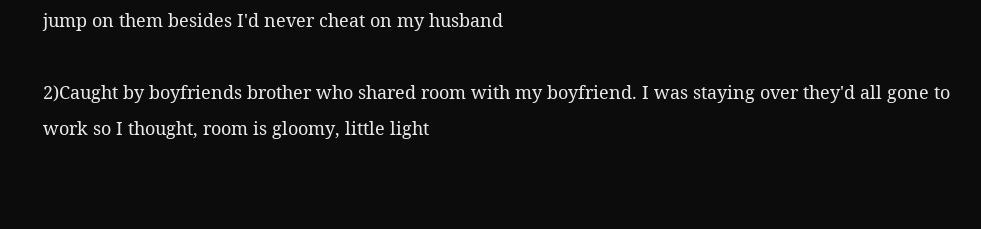jump on them besides I'd never cheat on my husband

2)Caught by boyfriends brother who shared room with my boyfriend. I was staying over they'd all gone to work so I thought, room is gloomy, little light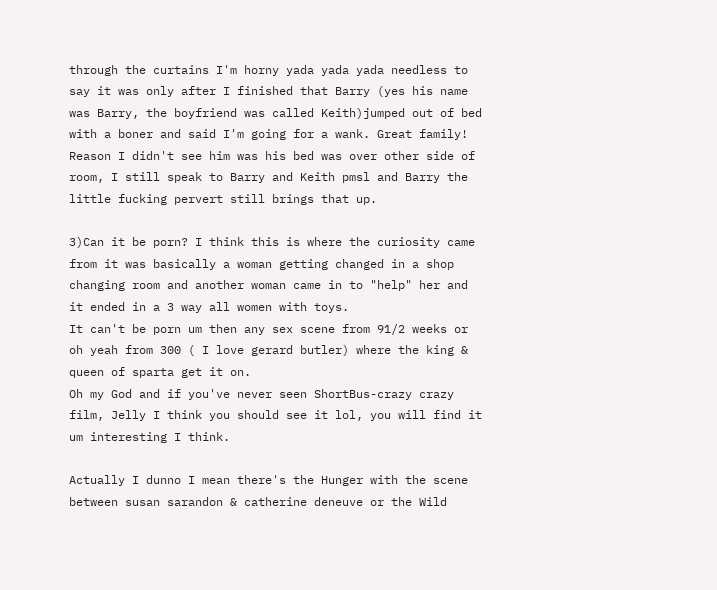through the curtains I'm horny yada yada yada needless to say it was only after I finished that Barry (yes his name was Barry, the boyfriend was called Keith)jumped out of bed with a boner and said I'm going for a wank. Great family! Reason I didn't see him was his bed was over other side of room, I still speak to Barry and Keith pmsl and Barry the little fucking pervert still brings that up.

3)Can it be porn? I think this is where the curiosity came from it was basically a woman getting changed in a shop changing room and another woman came in to "help" her and it ended in a 3 way all women with toys.
It can't be porn um then any sex scene from 91/2 weeks or oh yeah from 300 ( I love gerard butler) where the king & queen of sparta get it on.
Oh my God and if you've never seen ShortBus-crazy crazy film, Jelly I think you should see it lol, you will find it um interesting I think.

Actually I dunno I mean there's the Hunger with the scene between susan sarandon & catherine deneuve or the Wild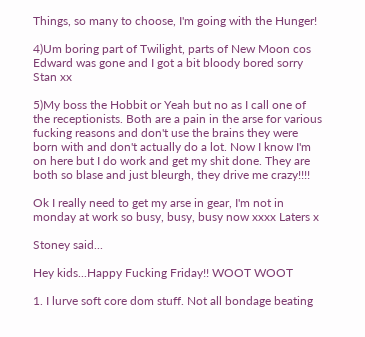Things, so many to choose, I'm going with the Hunger!

4)Um boring part of Twilight, parts of New Moon cos Edward was gone and I got a bit bloody bored sorry Stan xx

5)My boss the Hobbit or Yeah but no as I call one of the receptionists. Both are a pain in the arse for various fucking reasons and don't use the brains they were born with and don't actually do a lot. Now I know I'm on here but I do work and get my shit done. They are both so blase and just bleurgh, they drive me crazy!!!!

Ok I really need to get my arse in gear, I'm not in monday at work so busy, busy, busy now xxxx Laters x

Stoney said...

Hey kids...Happy Fucking Friday!! WOOT WOOT

1. I lurve soft core dom stuff. Not all bondage beating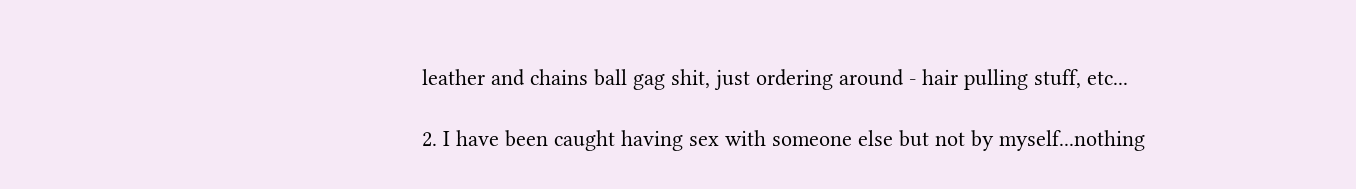leather and chains ball gag shit, just ordering around - hair pulling stuff, etc...

2. I have been caught having sex with someone else but not by myself...nothing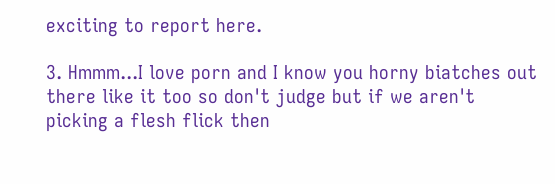exciting to report here.

3. Hmmm...I love porn and I know you horny biatches out there like it too so don't judge but if we aren't picking a flesh flick then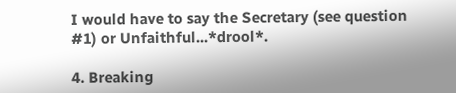I would have to say the Secretary (see question #1) or Unfaithful...*drool*.

4. Breaking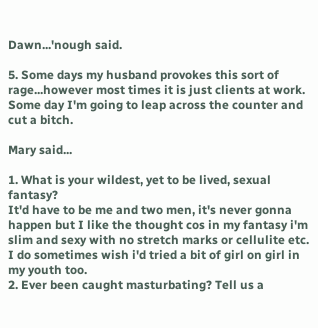Dawn...'nough said.

5. Some days my husband provokes this sort of rage...however most times it is just clients at work. Some day I'm going to leap across the counter and cut a bitch.

Mary said...

1. What is your wildest, yet to be lived, sexual fantasy?
It'd have to be me and two men, it's never gonna happen but I like the thought cos in my fantasy i'm slim and sexy with no stretch marks or cellulite etc. I do sometimes wish i'd tried a bit of girl on girl in my youth too.
2. Ever been caught masturbating? Tell us a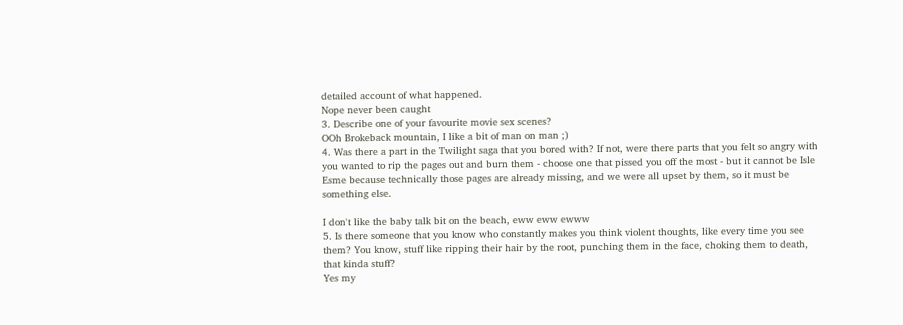detailed account of what happened.
Nope never been caught
3. Describe one of your favourite movie sex scenes?
OOh Brokeback mountain, I like a bit of man on man ;)
4. Was there a part in the Twilight saga that you bored with? If not, were there parts that you felt so angry with you wanted to rip the pages out and burn them - choose one that pissed you off the most - but it cannot be Isle Esme because technically those pages are already missing, and we were all upset by them, so it must be something else.

I don't like the baby talk bit on the beach, eww eww ewww
5. Is there someone that you know who constantly makes you think violent thoughts, like every time you see them? You know, stuff like ripping their hair by the root, punching them in the face, choking them to death, that kinda stuff?
Yes my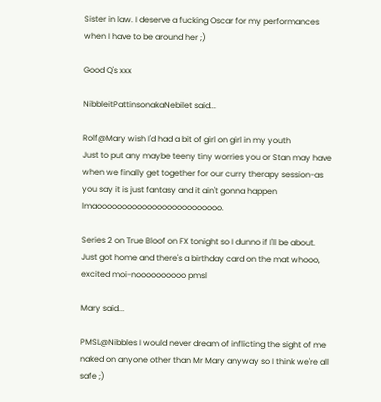Sister in law. I deserve a fucking Oscar for my performances when I have to be around her ;)

Good Q's xxx

NibbleitPattinsonakaNebilet said...

Rolf@Mary wish I'd had a bit of girl on girl in my youth
Just to put any maybe teeny tiny worries you or Stan may have when we finally get together for our curry therapy session-as you say it is just fantasy and it ain't gonna happen lmaooooooooooooooooooooooooo.

Series 2 on True Bloof on FX tonight so I dunno if I'll be about. Just got home and there's a birthday card on the mat whooo, excited moi-noooooooooo pmsl

Mary said...

PMSL@Nibbles I would never dream of inflicting the sight of me naked on anyone other than Mr Mary anyway so I think we're all safe ;)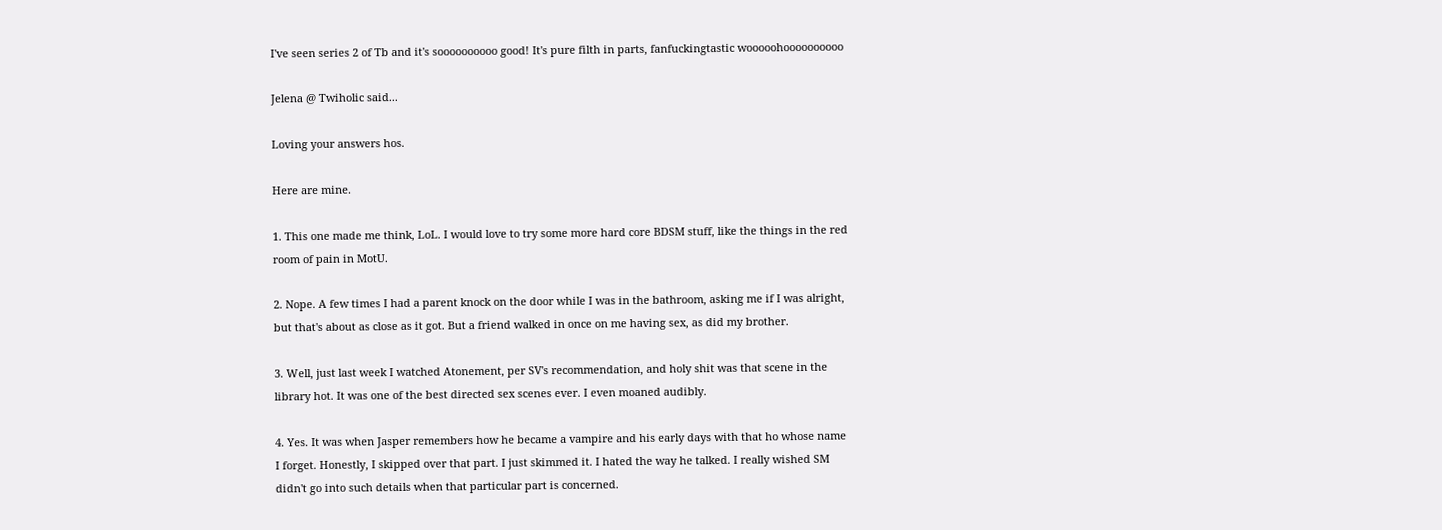I've seen series 2 of Tb and it's soooooooooo good! It's pure filth in parts, fanfuckingtastic wooooohoooooooooo

Jelena @ Twiholic said...

Loving your answers hos.

Here are mine.

1. This one made me think, LoL. I would love to try some more hard core BDSM stuff, like the things in the red room of pain in MotU.

2. Nope. A few times I had a parent knock on the door while I was in the bathroom, asking me if I was alright, but that's about as close as it got. But a friend walked in once on me having sex, as did my brother.

3. Well, just last week I watched Atonement, per SV's recommendation, and holy shit was that scene in the library hot. It was one of the best directed sex scenes ever. I even moaned audibly.

4. Yes. It was when Jasper remembers how he became a vampire and his early days with that ho whose name I forget. Honestly, I skipped over that part. I just skimmed it. I hated the way he talked. I really wished SM didn't go into such details when that particular part is concerned.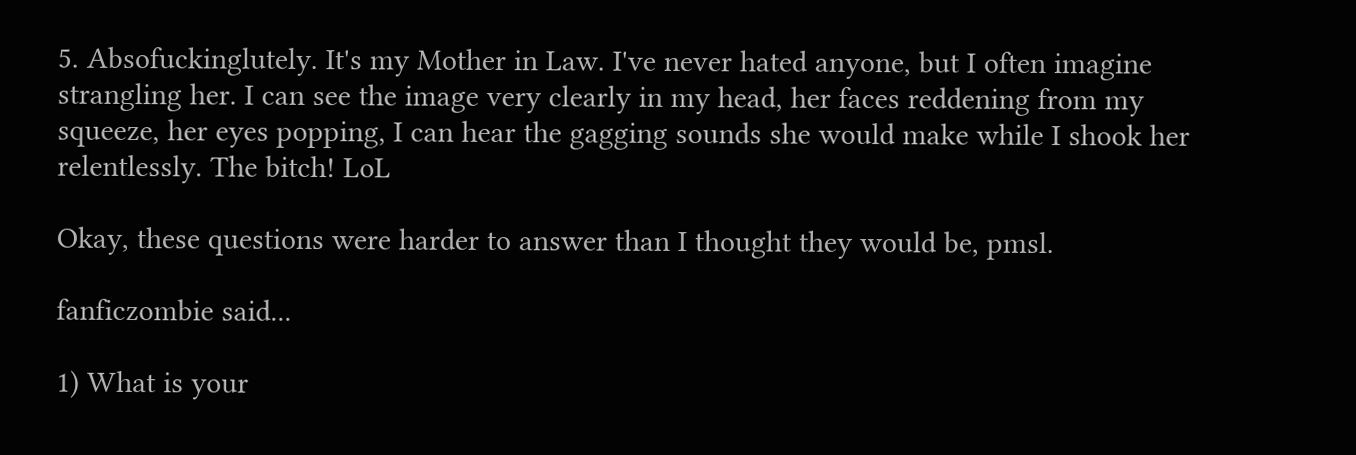5. Absofuckinglutely. It's my Mother in Law. I've never hated anyone, but I often imagine strangling her. I can see the image very clearly in my head, her faces reddening from my squeeze, her eyes popping, I can hear the gagging sounds she would make while I shook her relentlessly. The bitch! LoL

Okay, these questions were harder to answer than I thought they would be, pmsl.

fanficzombie said...

1) What is your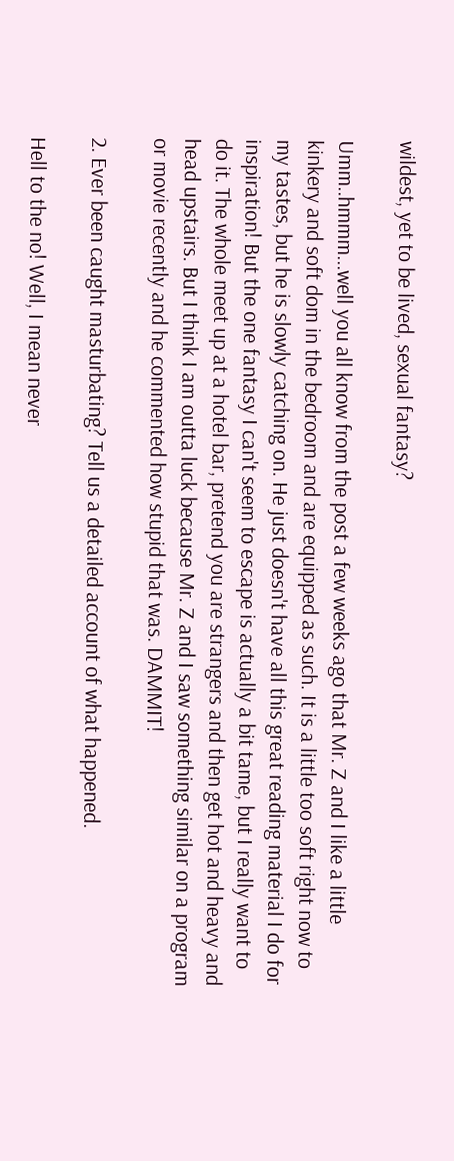wildest, yet to be lived, sexual fantasy?

Umm..hmmm...well you all know from the post a few weeks ago that Mr. Z and I like a little kinkery and soft dom in the bedroom and are equipped as such. It is a little too soft right now to my tastes, but he is slowly catching on. He just doesn't have all this great reading material I do for inspiration! But the one fantasy I can't seem to escape is actually a bit tame, but I really want to do it. The whole meet up at a hotel bar, pretend you are strangers and then get hot and heavy and head upstairs. But I think I am outta luck because Mr. Z and I saw something similar on a program or movie recently and he commented how stupid that was. DAMMIT!

2. Ever been caught masturbating? Tell us a detailed account of what happened.

Hell to the no! Well, I mean never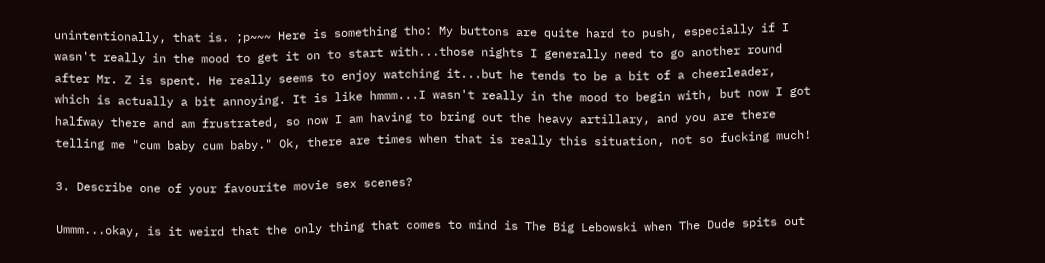unintentionally, that is. ;p~~~ Here is something tho: My buttons are quite hard to push, especially if I wasn't really in the mood to get it on to start with...those nights I generally need to go another round after Mr. Z is spent. He really seems to enjoy watching it...but he tends to be a bit of a cheerleader, which is actually a bit annoying. It is like hmmm...I wasn't really in the mood to begin with, but now I got halfway there and am frustrated, so now I am having to bring out the heavy artillary, and you are there telling me "cum baby cum baby." Ok, there are times when that is really this situation, not so fucking much!

3. Describe one of your favourite movie sex scenes?

Ummm...okay, is it weird that the only thing that comes to mind is The Big Lebowski when The Dude spits out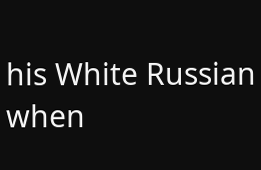his White Russian when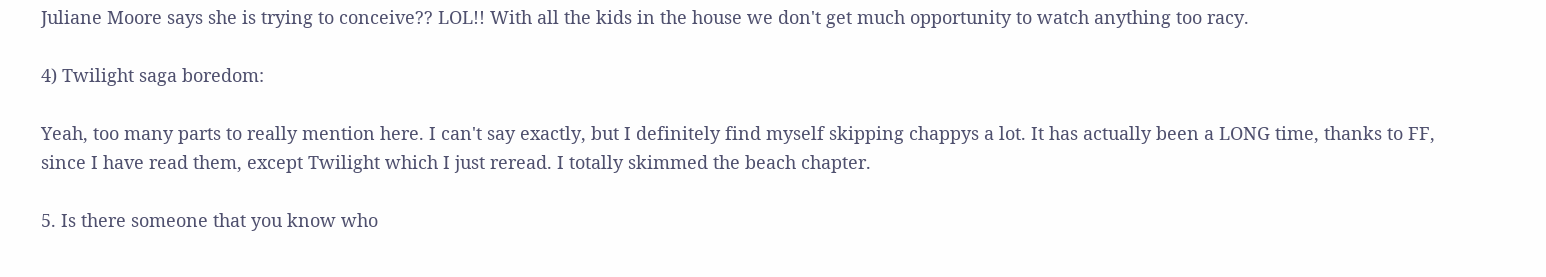Juliane Moore says she is trying to conceive?? LOL!! With all the kids in the house we don't get much opportunity to watch anything too racy.

4) Twilight saga boredom:

Yeah, too many parts to really mention here. I can't say exactly, but I definitely find myself skipping chappys a lot. It has actually been a LONG time, thanks to FF, since I have read them, except Twilight which I just reread. I totally skimmed the beach chapter.

5. Is there someone that you know who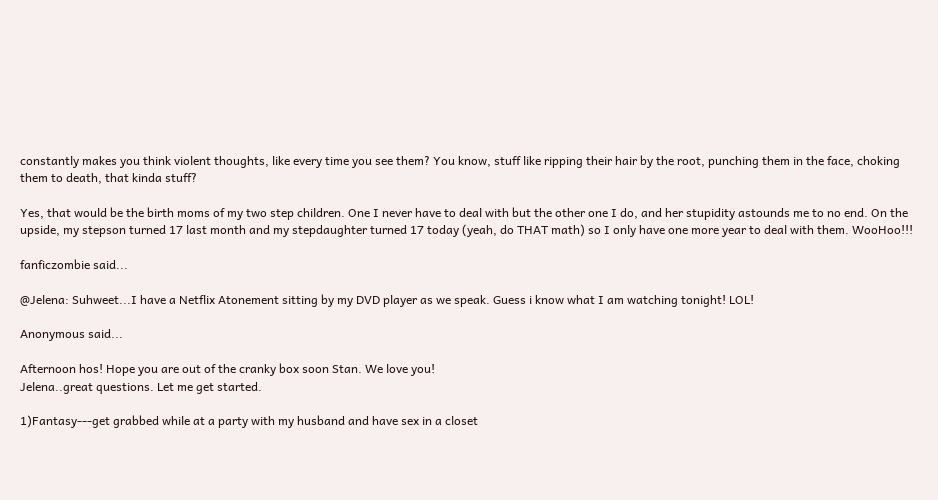constantly makes you think violent thoughts, like every time you see them? You know, stuff like ripping their hair by the root, punching them in the face, choking them to death, that kinda stuff?

Yes, that would be the birth moms of my two step children. One I never have to deal with but the other one I do, and her stupidity astounds me to no end. On the upside, my stepson turned 17 last month and my stepdaughter turned 17 today (yeah, do THAT math) so I only have one more year to deal with them. WooHoo!!!

fanficzombie said...

@Jelena: Suhweet...I have a Netflix Atonement sitting by my DVD player as we speak. Guess i know what I am watching tonight! LOL!

Anonymous said...

Afternoon hos! Hope you are out of the cranky box soon Stan. We love you!
Jelena..great questions. Let me get started.

1)Fantasy---get grabbed while at a party with my husband and have sex in a closet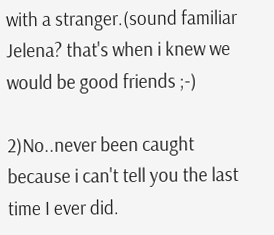with a stranger.(sound familiar Jelena? that's when i knew we would be good friends ;-)

2)No..never been caught because i can't tell you the last time I ever did.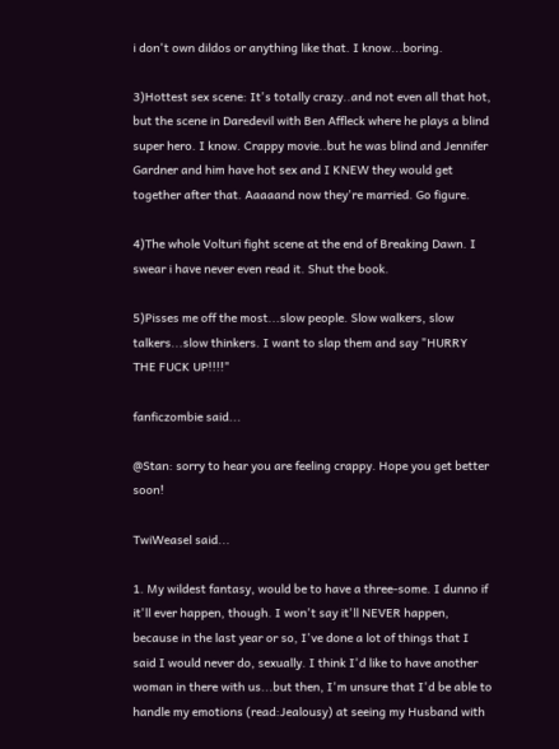i don't own dildos or anything like that. I know...boring.

3)Hottest sex scene: It's totally crazy..and not even all that hot, but the scene in Daredevil with Ben Affleck where he plays a blind super hero. I know. Crappy movie..but he was blind and Jennifer Gardner and him have hot sex and I KNEW they would get together after that. Aaaaand now they're married. Go figure.

4)The whole Volturi fight scene at the end of Breaking Dawn. I swear i have never even read it. Shut the book.

5)Pisses me off the most...slow people. Slow walkers, slow talkers...slow thinkers. I want to slap them and say "HURRY THE FUCK UP!!!!"

fanficzombie said...

@Stan: sorry to hear you are feeling crappy. Hope you get better soon!

TwiWeasel said...

1. My wildest fantasy, would be to have a three-some. I dunno if it'll ever happen, though. I won't say it'll NEVER happen, because in the last year or so, I've done a lot of things that I said I would never do, sexually. I think I'd like to have another woman in there with us...but then, I'm unsure that I'd be able to handle my emotions (read:Jealousy) at seeing my Husband with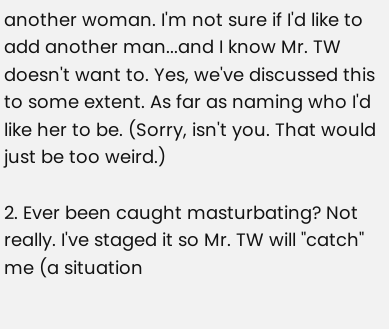another woman. I'm not sure if I'd like to add another man...and I know Mr. TW doesn't want to. Yes, we've discussed this to some extent. As far as naming who I'd like her to be. (Sorry, isn't you. That would just be too weird.)

2. Ever been caught masturbating? Not really. I've staged it so Mr. TW will "catch" me (a situation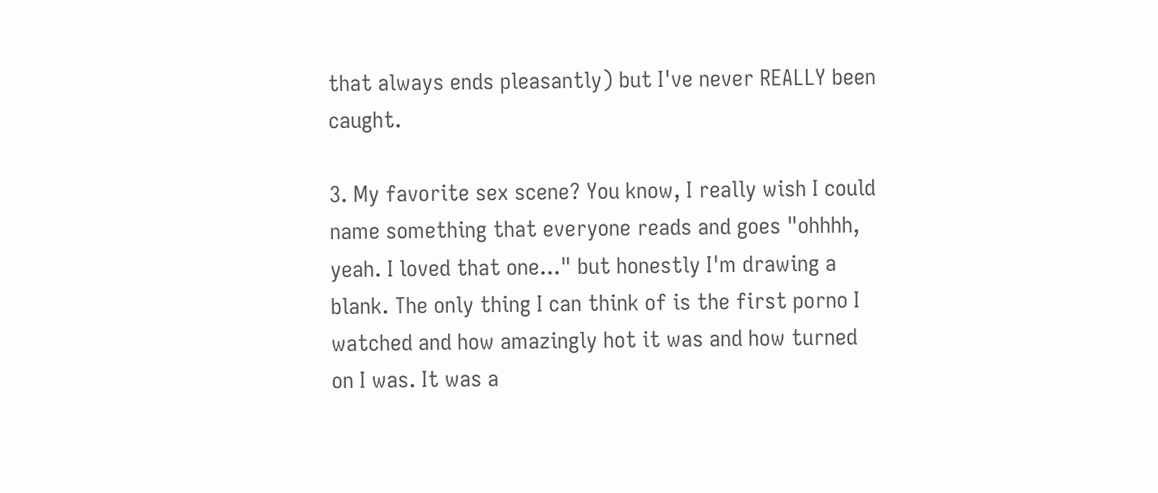that always ends pleasantly) but I've never REALLY been caught.

3. My favorite sex scene? You know, I really wish I could name something that everyone reads and goes "ohhhh, yeah. I loved that one..." but honestly I'm drawing a blank. The only thing I can think of is the first porno I watched and how amazingly hot it was and how turned on I was. It was a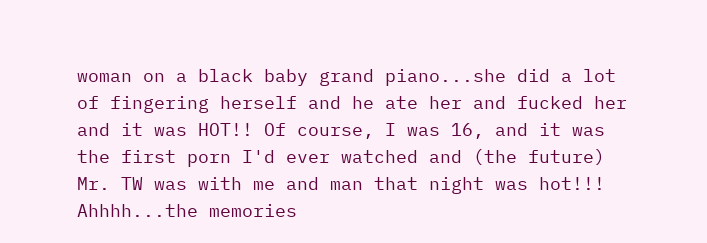woman on a black baby grand piano...she did a lot of fingering herself and he ate her and fucked her and it was HOT!! Of course, I was 16, and it was the first porn I'd ever watched and (the future) Mr. TW was with me and man that night was hot!!! Ahhhh...the memories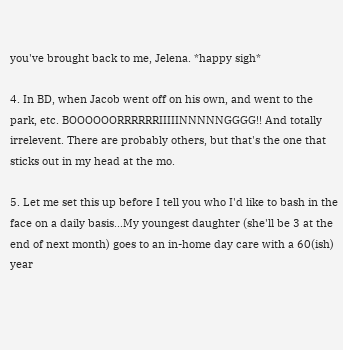you've brought back to me, Jelena. *happy sigh*

4. In BD, when Jacob went off on his own, and went to the park, etc. BOOOOOORRRRRRIIIIINNNNNGGGG!! And totally irrelevent. There are probably others, but that's the one that sticks out in my head at the mo.

5. Let me set this up before I tell you who I'd like to bash in the face on a daily basis...My youngest daughter (she'll be 3 at the end of next month) goes to an in-home day care with a 60(ish) year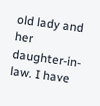old lady and her daughter-in-law. I have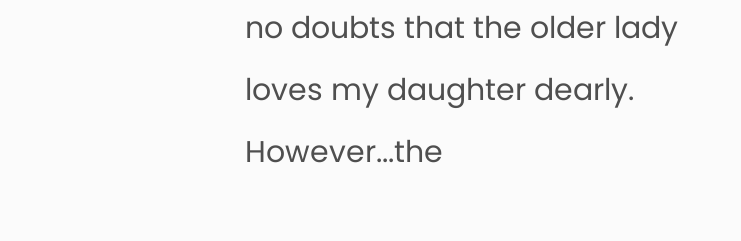no doubts that the older lady loves my daughter dearly. However...the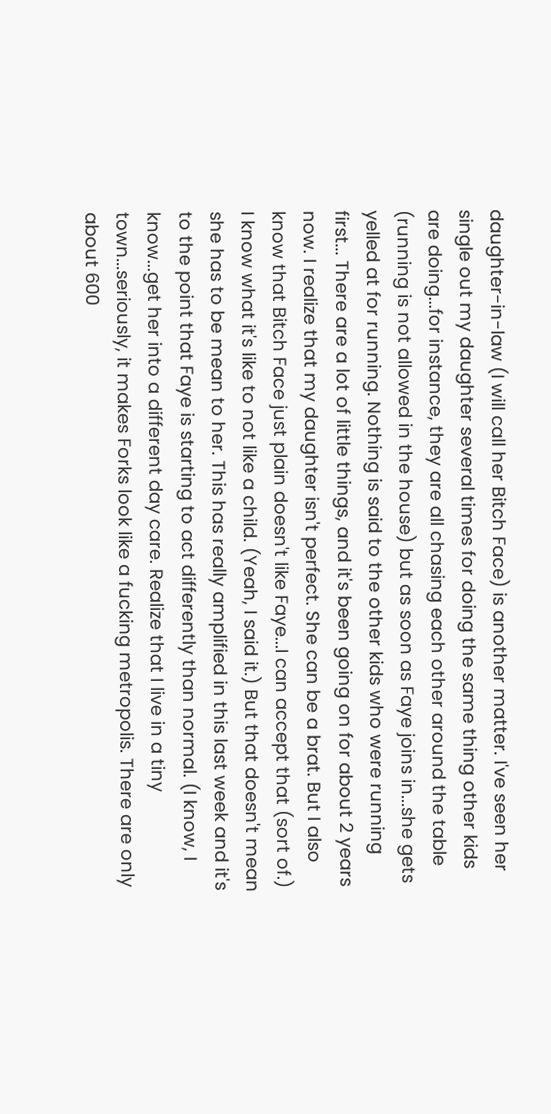daughter-in-law (I will call her Bitch Face) is another matter. I've seen her single out my daughter several times for doing the same thing other kids are doing...for instance, they are all chasing each other around the table (running is not allowed in the house) but as soon as Faye joins in...she gets yelled at for running. Nothing is said to the other kids who were running first... There are a lot of little things, and it's been going on for about 2 years now. I realize that my daughter isn't perfect. She can be a brat. But I also know that Bitch Face just plain doesn't like Faye...I can accept that (sort of.) I know what it's like to not like a child. (Yeah, I said it.) But that doesn't mean she has to be mean to her. This has really amplified in this last week and it's to the point that Faye is starting to act differently than normal. (I know, I know...get her into a different day care. Realize that I live in a tiny town...seriously, it makes Forks look like a fucking metropolis. There are only about 600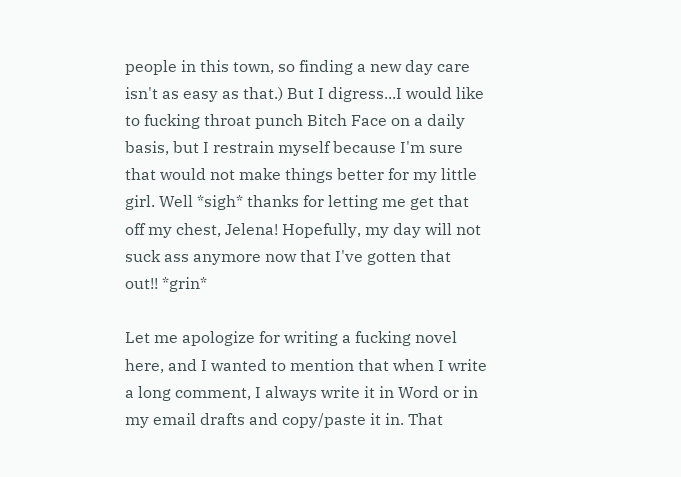people in this town, so finding a new day care isn't as easy as that.) But I digress...I would like to fucking throat punch Bitch Face on a daily basis, but I restrain myself because I'm sure that would not make things better for my little girl. Well *sigh* thanks for letting me get that off my chest, Jelena! Hopefully, my day will not suck ass anymore now that I've gotten that out!! *grin*

Let me apologize for writing a fucking novel here, and I wanted to mention that when I write a long comment, I always write it in Word or in my email drafts and copy/paste it in. That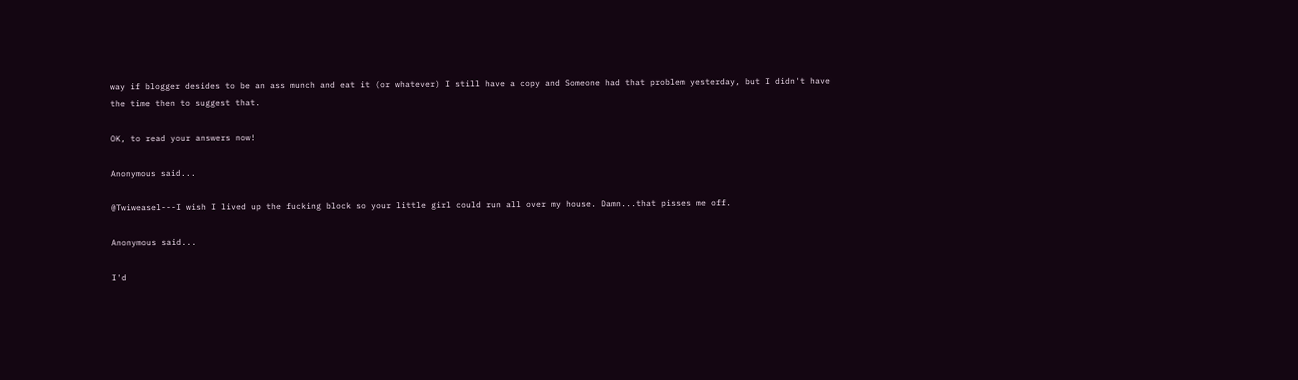way if blogger desides to be an ass munch and eat it (or whatever) I still have a copy and Someone had that problem yesterday, but I didn't have the time then to suggest that.

OK, to read your answers now!

Anonymous said...

@Twiweasel---I wish I lived up the fucking block so your little girl could run all over my house. Damn...that pisses me off.

Anonymous said...

I'd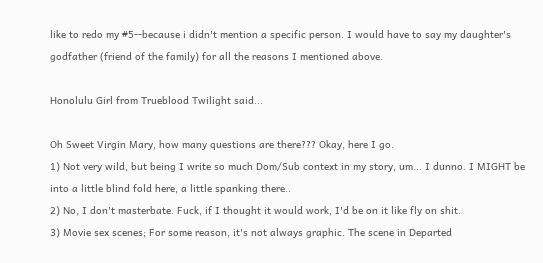like to redo my #5--because i didn't mention a specific person. I would have to say my daughter's godfather (friend of the family) for all the reasons I mentioned above.

Honolulu Girl from Trueblood Twilight said...

Oh Sweet Virgin Mary, how many questions are there??? Okay, here I go.
1) Not very wild, but being I write so much Dom/Sub context in my story, um... I dunno. I MIGHT be into a little blind fold here, a little spanking there..
2) No, I don't masterbate. Fuck, if I thought it would work, I'd be on it like fly on shit.
3) Movie sex scenes; For some reason, it's not always graphic. The scene in Departed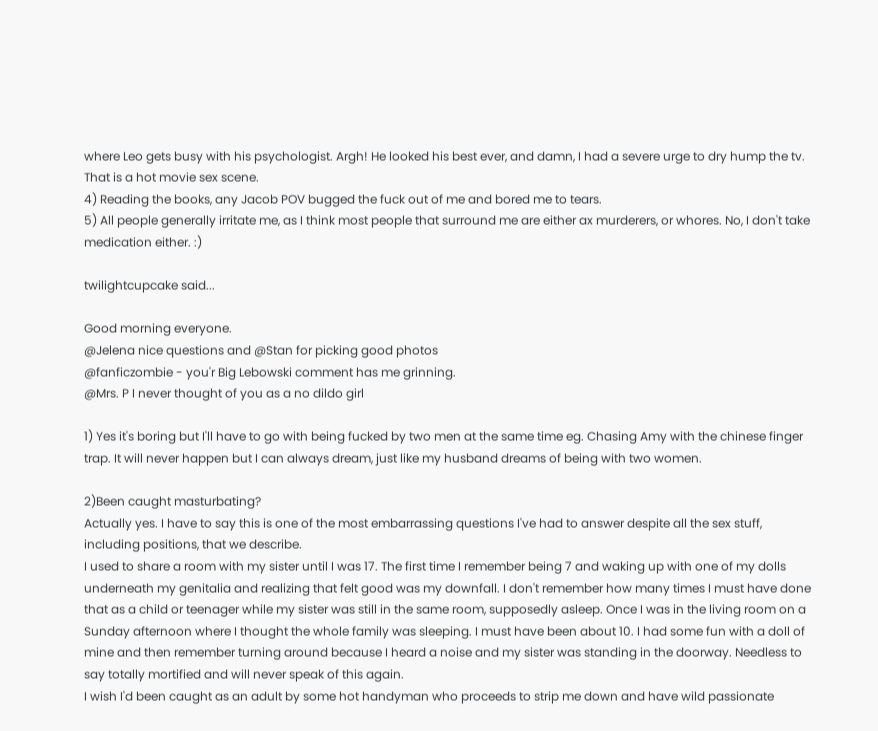where Leo gets busy with his psychologist. Argh! He looked his best ever, and damn, I had a severe urge to dry hump the tv. That is a hot movie sex scene.
4) Reading the books, any Jacob POV bugged the fuck out of me and bored me to tears.
5) All people generally irritate me, as I think most people that surround me are either ax murderers, or whores. No, I don't take medication either. :)

twilightcupcake said...

Good morning everyone.
@Jelena nice questions and @Stan for picking good photos
@fanficzombie - you'r Big Lebowski comment has me grinning.
@Mrs. P I never thought of you as a no dildo girl

1) Yes it's boring but I'll have to go with being fucked by two men at the same time eg. Chasing Amy with the chinese finger trap. It will never happen but I can always dream, just like my husband dreams of being with two women.

2)Been caught masturbating?
Actually yes. I have to say this is one of the most embarrassing questions I've had to answer despite all the sex stuff, including positions, that we describe.
I used to share a room with my sister until I was 17. The first time I remember being 7 and waking up with one of my dolls underneath my genitalia and realizing that felt good was my downfall. I don't remember how many times I must have done that as a child or teenager while my sister was still in the same room, supposedly asleep. Once I was in the living room on a Sunday afternoon where I thought the whole family was sleeping. I must have been about 10. I had some fun with a doll of mine and then remember turning around because I heard a noise and my sister was standing in the doorway. Needless to say totally mortified and will never speak of this again.
I wish I'd been caught as an adult by some hot handyman who proceeds to strip me down and have wild passionate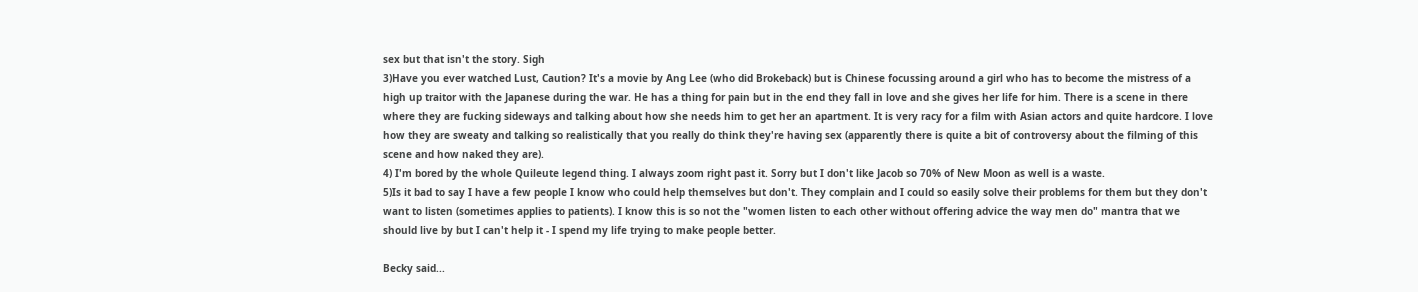sex but that isn't the story. Sigh
3)Have you ever watched Lust, Caution? It's a movie by Ang Lee (who did Brokeback) but is Chinese focussing around a girl who has to become the mistress of a high up traitor with the Japanese during the war. He has a thing for pain but in the end they fall in love and she gives her life for him. There is a scene in there where they are fucking sideways and talking about how she needs him to get her an apartment. It is very racy for a film with Asian actors and quite hardcore. I love how they are sweaty and talking so realistically that you really do think they're having sex (apparently there is quite a bit of controversy about the filming of this scene and how naked they are).
4) I'm bored by the whole Quileute legend thing. I always zoom right past it. Sorry but I don't like Jacob so 70% of New Moon as well is a waste.
5)Is it bad to say I have a few people I know who could help themselves but don't. They complain and I could so easily solve their problems for them but they don't want to listen (sometimes applies to patients). I know this is so not the "women listen to each other without offering advice the way men do" mantra that we should live by but I can't help it - I spend my life trying to make people better.

Becky said...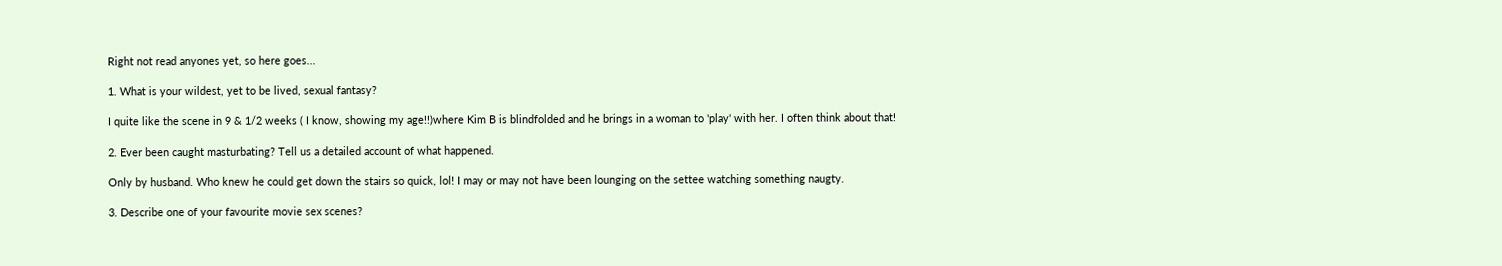Right not read anyones yet, so here goes...

1. What is your wildest, yet to be lived, sexual fantasy?

I quite like the scene in 9 & 1/2 weeks ( I know, showing my age!!)where Kim B is blindfolded and he brings in a woman to 'play' with her. I often think about that!

2. Ever been caught masturbating? Tell us a detailed account of what happened.

Only by husband. Who knew he could get down the stairs so quick, lol! I may or may not have been lounging on the settee watching something naugty.

3. Describe one of your favourite movie sex scenes?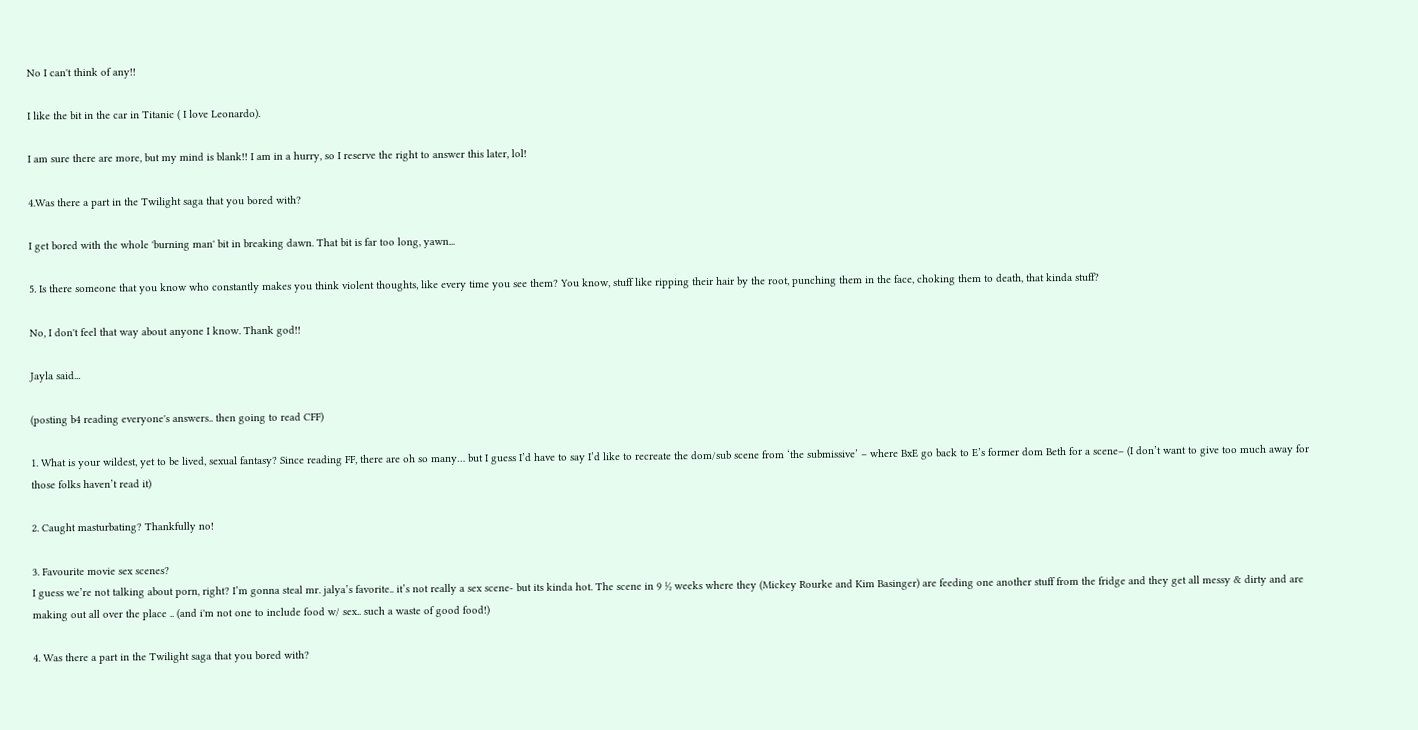No I can't think of any!!

I like the bit in the car in Titanic ( I love Leonardo).

I am sure there are more, but my mind is blank!! I am in a hurry, so I reserve the right to answer this later, lol!

4.Was there a part in the Twilight saga that you bored with?

I get bored with the whole 'burning man' bit in breaking dawn. That bit is far too long, yawn...

5. Is there someone that you know who constantly makes you think violent thoughts, like every time you see them? You know, stuff like ripping their hair by the root, punching them in the face, choking them to death, that kinda stuff?

No, I don't feel that way about anyone I know. Thank god!!

Jayla said...

(posting b4 reading everyone's answers.. then going to read CFF)

1. What is your wildest, yet to be lived, sexual fantasy? Since reading FF, there are oh so many… but I guess I’d have to say I’d like to recreate the dom/sub scene from ‘the submissive’ – where BxE go back to E’s former dom Beth for a scene– (I don’t want to give too much away for those folks haven’t read it)

2. Caught masturbating? Thankfully no!

3. Favourite movie sex scenes?
I guess we’re not talking about porn, right? I’m gonna steal mr. jalya’s favorite.. it’s not really a sex scene- but its kinda hot. The scene in 9 ½ weeks where they (Mickey Rourke and Kim Basinger) are feeding one another stuff from the fridge and they get all messy & dirty and are making out all over the place .. (and i'm not one to include food w/ sex.. such a waste of good food!)

4. Was there a part in the Twilight saga that you bored with?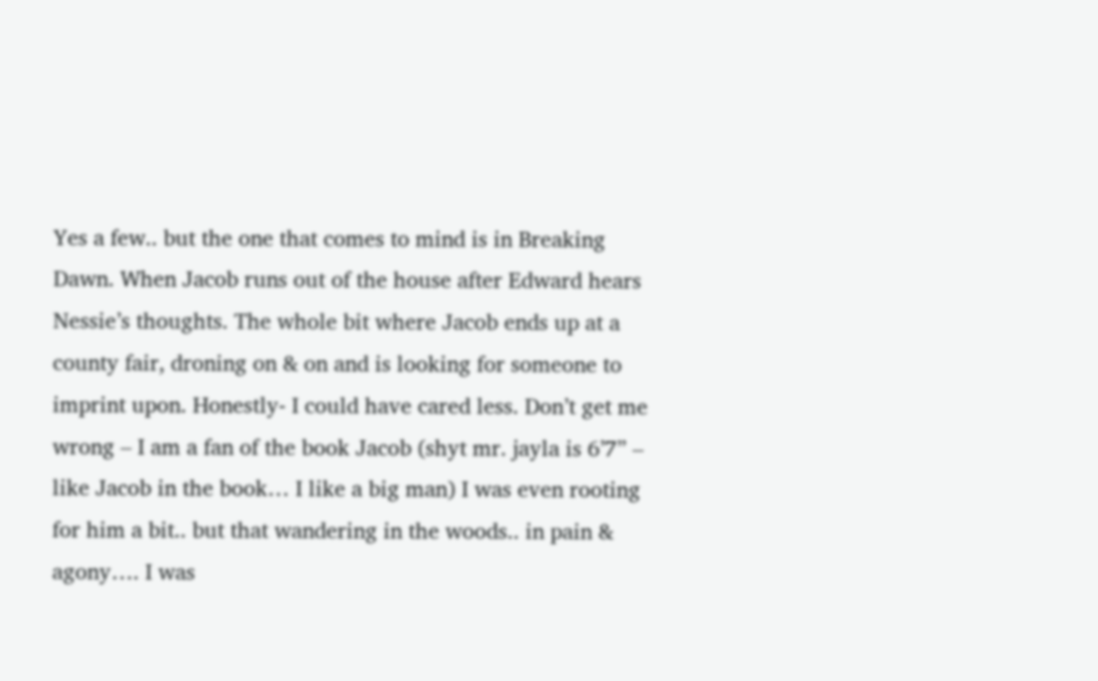Yes a few.. but the one that comes to mind is in Breaking Dawn. When Jacob runs out of the house after Edward hears Nessie’s thoughts. The whole bit where Jacob ends up at a county fair, droning on & on and is looking for someone to imprint upon. Honestly- I could have cared less. Don’t get me wrong – I am a fan of the book Jacob (shyt mr. jayla is 6’7” – like Jacob in the book… I like a big man) I was even rooting for him a bit.. but that wandering in the woods.. in pain & agony…. I was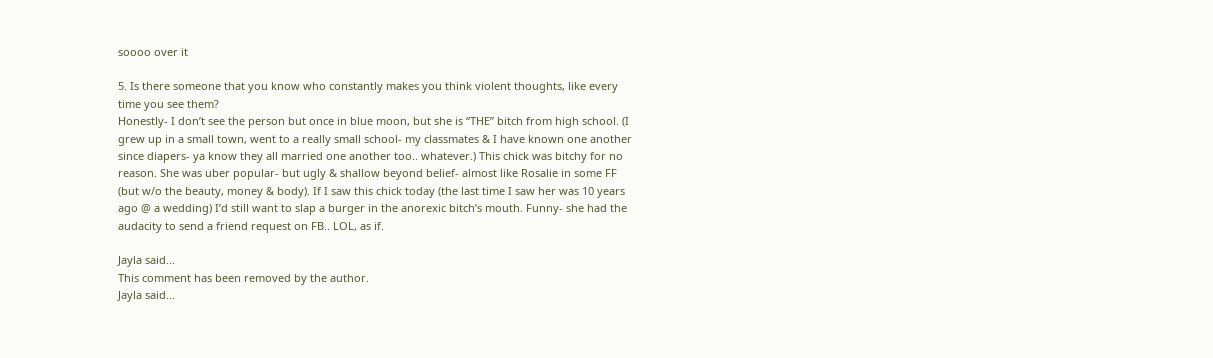soooo over it

5. Is there someone that you know who constantly makes you think violent thoughts, like every time you see them?
Honestly- I don’t see the person but once in blue moon, but she is “THE” bitch from high school. (I grew up in a small town, went to a really small school- my classmates & I have known one another since diapers- ya know they all married one another too.. whatever.) This chick was bitchy for no reason. She was uber popular- but ugly & shallow beyond belief- almost like Rosalie in some FF (but w/o the beauty, money & body). If I saw this chick today (the last time I saw her was 10 years ago @ a wedding) I’d still want to slap a burger in the anorexic bitch’s mouth. Funny- she had the audacity to send a friend request on FB.. LOL, as if.

Jayla said...
This comment has been removed by the author.
Jayla said...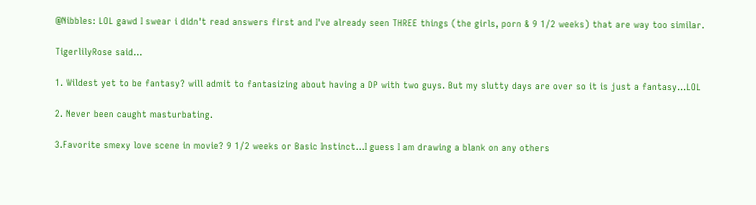@Nibbles: LOL gawd I swear i didn't read answers first and I've already seen THREE things (the girls, porn & 9 1/2 weeks) that are way too similar.

TigerlilyRose said...

1. Wildest yet to be fantasy? will admit to fantasizing about having a DP with two guys. But my slutty days are over so it is just a fantasy...LOL

2. Never been caught masturbating.

3.Favorite smexy love scene in movie? 9 1/2 weeks or Basic Instinct...I guess I am drawing a blank on any others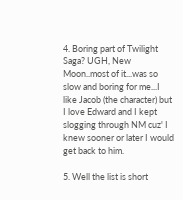4. Boring part of Twilight Saga? UGH, New Moon..most of it...was so slow and boring for me...I like Jacob (the character) but I love Edward and I kept slogging through NM cuz' I knew sooner or later I would get back to him.

5. Well the list is short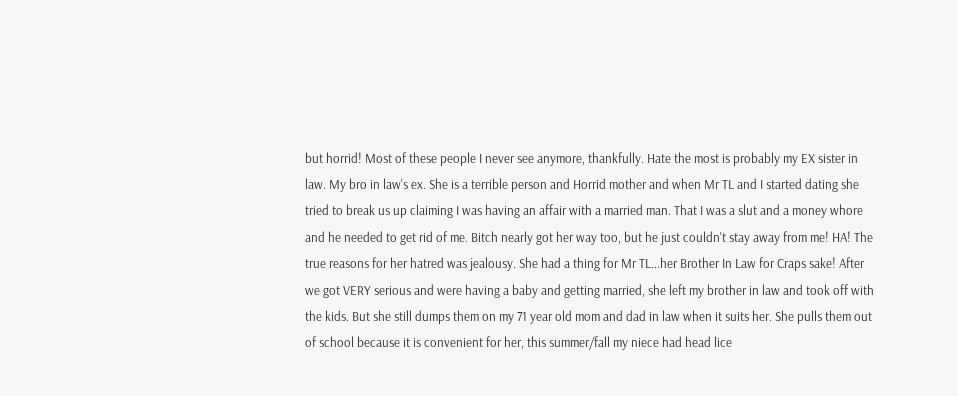but horrid! Most of these people I never see anymore, thankfully. Hate the most is probably my EX sister in law. My bro in law's ex. She is a terrible person and Horrid mother and when Mr TL and I started dating she tried to break us up claiming I was having an affair with a married man. That I was a slut and a money whore and he needed to get rid of me. Bitch nearly got her way too, but he just couldn't stay away from me! HA! The true reasons for her hatred was jealousy. She had a thing for Mr TL...her Brother In Law for Craps sake! After we got VERY serious and were having a baby and getting married, she left my brother in law and took off with the kids. But she still dumps them on my 71 year old mom and dad in law when it suits her. She pulls them out of school because it is convenient for her, this summer/fall my niece had head lice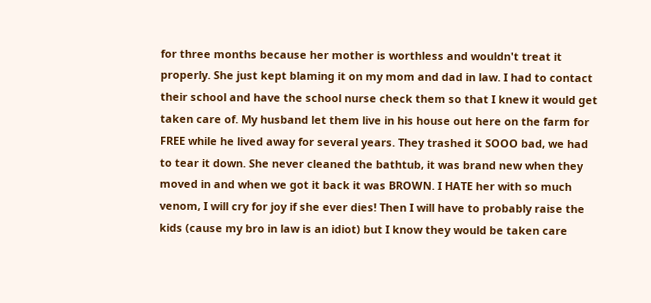for three months because her mother is worthless and wouldn't treat it properly. She just kept blaming it on my mom and dad in law. I had to contact their school and have the school nurse check them so that I knew it would get taken care of. My husband let them live in his house out here on the farm for FREE while he lived away for several years. They trashed it SOOO bad, we had to tear it down. She never cleaned the bathtub, it was brand new when they moved in and when we got it back it was BROWN. I HATE her with so much venom, I will cry for joy if she ever dies! Then I will have to probably raise the kids (cause my bro in law is an idiot) but I know they would be taken care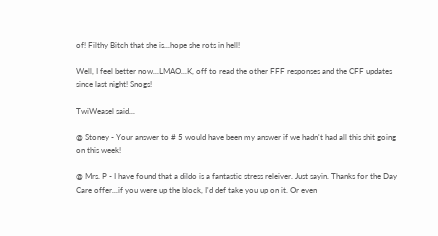of! Filthy Bitch that she is...hope she rots in hell!

Well, I feel better now...LMAO...K, off to read the other FFF responses and the CFF updates since last night! Snogs!

TwiWeasel said...

@ Stoney - Your answer to # 5 would have been my answer if we hadn't had all this shit going on this week!

@ Mrs. P - I have found that a dildo is a fantastic stress releiver. Just sayin. Thanks for the Day Care offer...if you were up the block, I'd def take you up on it. Or even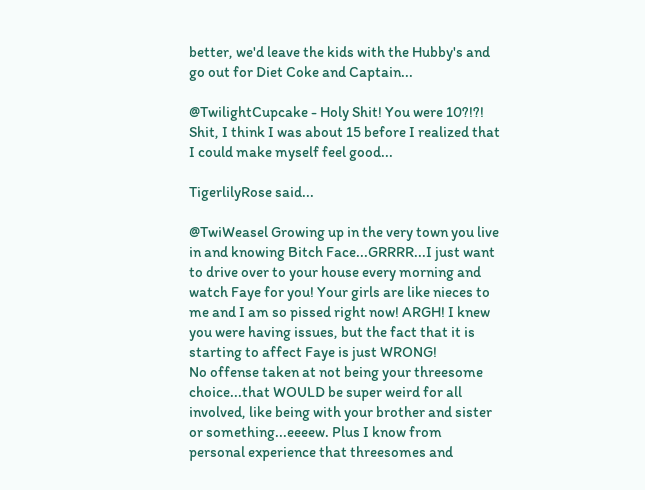better, we'd leave the kids with the Hubby's and go out for Diet Coke and Captain...

@TwilightCupcake - Holy Shit! You were 10?!?! Shit, I think I was about 15 before I realized that I could make myself feel good...

TigerlilyRose said...

@TwiWeasel Growing up in the very town you live in and knowing Bitch Face...GRRRR...I just want to drive over to your house every morning and watch Faye for you! Your girls are like nieces to me and I am so pissed right now! ARGH! I knew you were having issues, but the fact that it is starting to affect Faye is just WRONG!
No offense taken at not being your threesome choice...that WOULD be super weird for all involved, like being with your brother and sister or something...eeeew. Plus I know from personal experience that threesomes and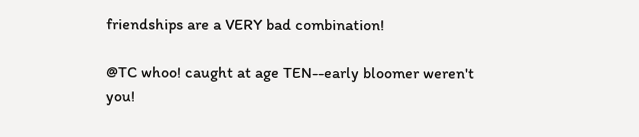friendships are a VERY bad combination!

@TC whoo! caught at age TEN--early bloomer weren't you!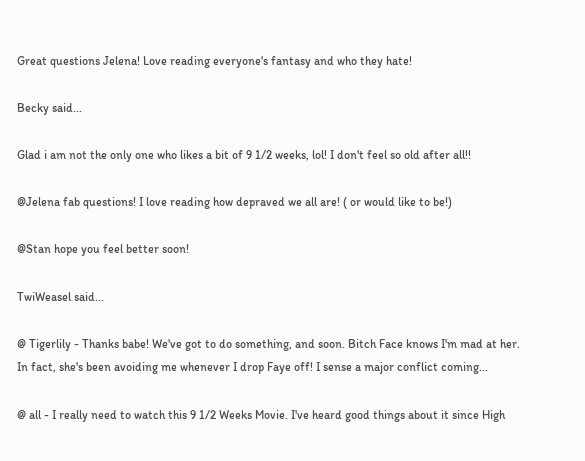Great questions Jelena! Love reading everyone's fantasy and who they hate!

Becky said...

Glad i am not the only one who likes a bit of 9 1/2 weeks, lol! I don't feel so old after all!!

@Jelena fab questions! I love reading how depraved we all are! ( or would like to be!)

@Stan hope you feel better soon!

TwiWeasel said...

@ Tigerlily - Thanks babe! We've got to do something, and soon. Bitch Face knows I'm mad at her. In fact, she's been avoiding me whenever I drop Faye off! I sense a major conflict coming...

@ all - I really need to watch this 9 1/2 Weeks Movie. I've heard good things about it since High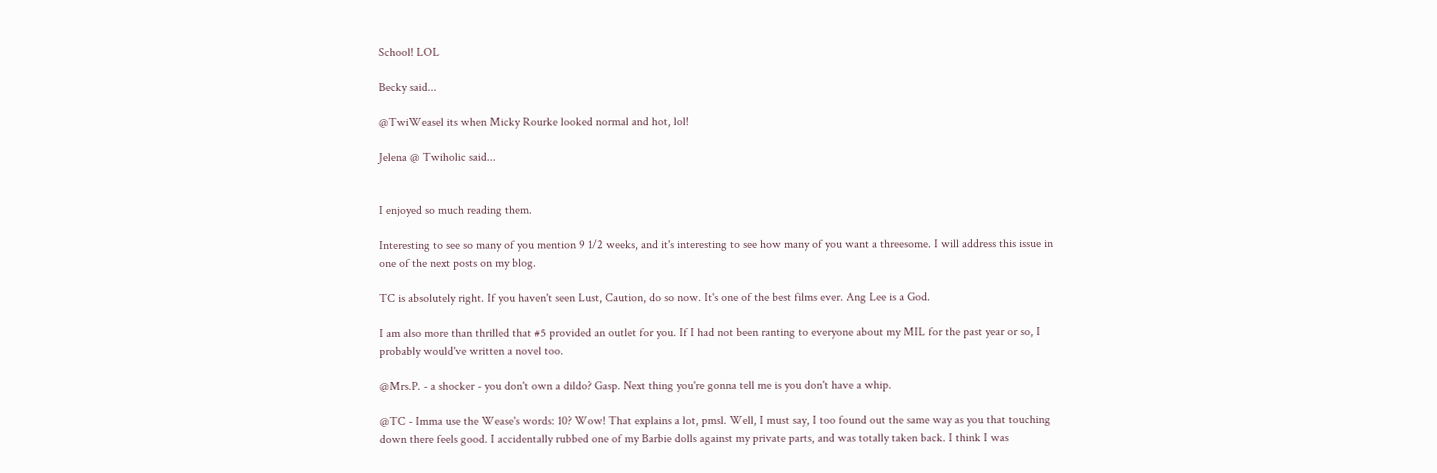School! LOL

Becky said...

@TwiWeasel its when Micky Rourke looked normal and hot, lol!

Jelena @ Twiholic said...


I enjoyed so much reading them.

Interesting to see so many of you mention 9 1/2 weeks, and it's interesting to see how many of you want a threesome. I will address this issue in one of the next posts on my blog.

TC is absolutely right. If you haven't seen Lust, Caution, do so now. It's one of the best films ever. Ang Lee is a God.

I am also more than thrilled that #5 provided an outlet for you. If I had not been ranting to everyone about my MIL for the past year or so, I probably would've written a novel too.

@Mrs.P. - a shocker - you don't own a dildo? Gasp. Next thing you're gonna tell me is you don't have a whip.

@TC - Imma use the Wease's words: 10? Wow! That explains a lot, pmsl. Well, I must say, I too found out the same way as you that touching down there feels good. I accidentally rubbed one of my Barbie dolls against my private parts, and was totally taken back. I think I was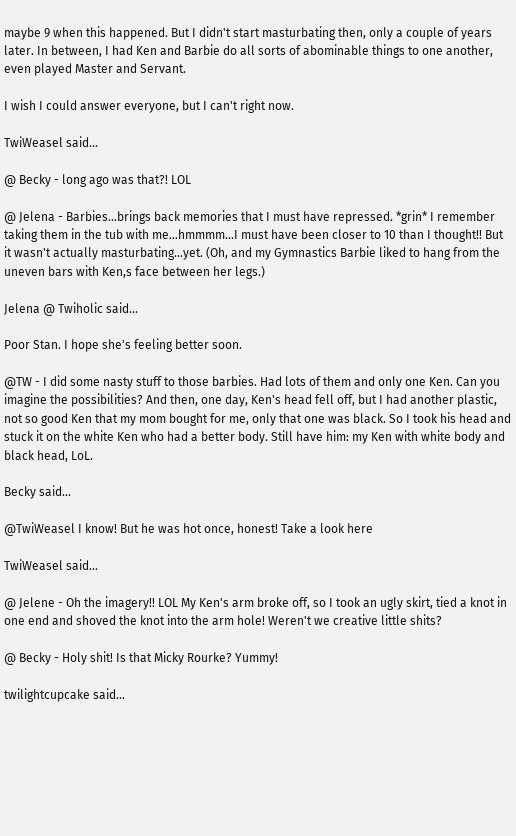maybe 9 when this happened. But I didn't start masturbating then, only a couple of years later. In between, I had Ken and Barbie do all sorts of abominable things to one another, even played Master and Servant.

I wish I could answer everyone, but I can't right now.

TwiWeasel said...

@ Becky - long ago was that?! LOL

@ Jelena - Barbies...brings back memories that I must have repressed. *grin* I remember taking them in the tub with me...hmmmm...I must have been closer to 10 than I thought!! But it wasn't actually masturbating...yet. (Oh, and my Gymnastics Barbie liked to hang from the uneven bars with Ken,s face between her legs.)

Jelena @ Twiholic said...

Poor Stan. I hope she's feeling better soon.

@TW - I did some nasty stuff to those barbies. Had lots of them and only one Ken. Can you imagine the possibilities? And then, one day, Ken's head fell off, but I had another plastic, not so good Ken that my mom bought for me, only that one was black. So I took his head and stuck it on the white Ken who had a better body. Still have him: my Ken with white body and black head, LoL.

Becky said...

@TwiWeasel I know! But he was hot once, honest! Take a look here

TwiWeasel said...

@ Jelene - Oh the imagery!! LOL My Ken's arm broke off, so I took an ugly skirt, tied a knot in one end and shoved the knot into the arm hole! Weren't we creative little shits?

@ Becky - Holy shit! Is that Micky Rourke? Yummy!

twilightcupcake said...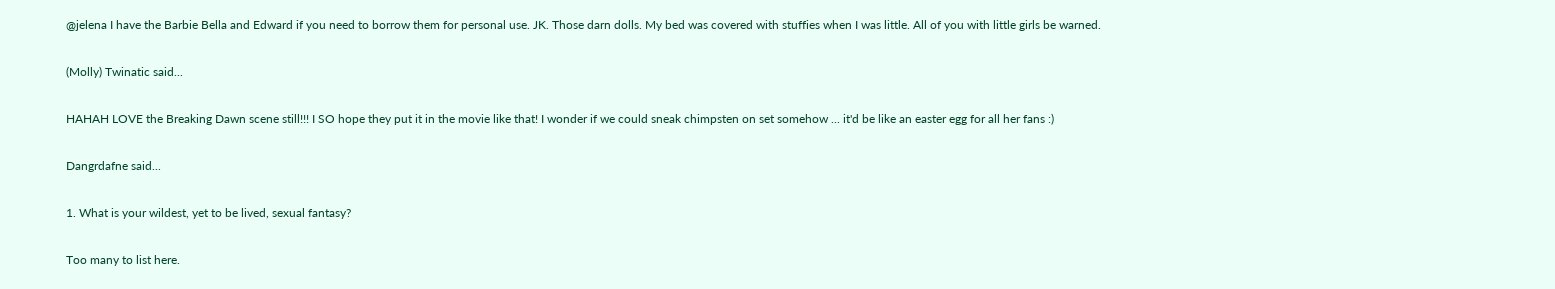@jelena I have the Barbie Bella and Edward if you need to borrow them for personal use. JK. Those darn dolls. My bed was covered with stuffies when I was little. All of you with little girls be warned.

(Molly) Twinatic said...

HAHAH LOVE the Breaking Dawn scene still!!! I SO hope they put it in the movie like that! I wonder if we could sneak chimpsten on set somehow ... it'd be like an easter egg for all her fans :)

Dangrdafne said...

1. What is your wildest, yet to be lived, sexual fantasy?

Too many to list here.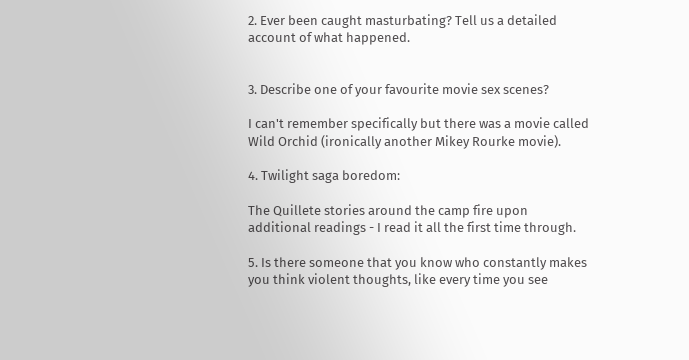2. Ever been caught masturbating? Tell us a detailed account of what happened.


3. Describe one of your favourite movie sex scenes?

I can't remember specifically but there was a movie called Wild Orchid (ironically another Mikey Rourke movie).

4. Twilight saga boredom:

The Quillete stories around the camp fire upon additional readings - I read it all the first time through.

5. Is there someone that you know who constantly makes you think violent thoughts, like every time you see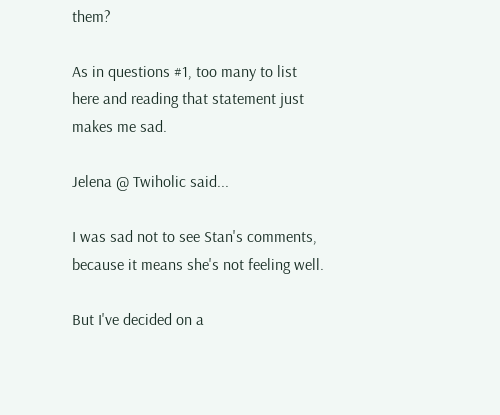them?

As in questions #1, too many to list here and reading that statement just makes me sad.

Jelena @ Twiholic said...

I was sad not to see Stan's comments, because it means she's not feeling well.

But I've decided on a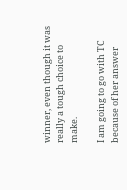winner, even though it was really a tough choice to make.

I am going to go with TC because of her answer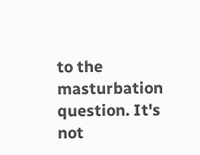to the masturbation question. It's not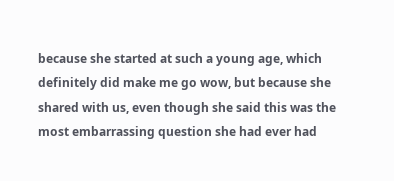because she started at such a young age, which definitely did make me go wow, but because she shared with us, even though she said this was the most embarrassing question she had ever had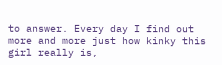to answer. Every day I find out more and more just how kinky this girl really is,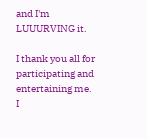and I'm LUUURVING it.

I thank you all for participating and entertaining me. I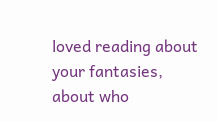loved reading about your fantasies, about who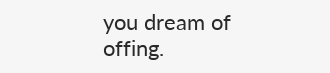you dream of offing.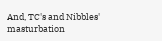And, TC's and Nibbles' masturbation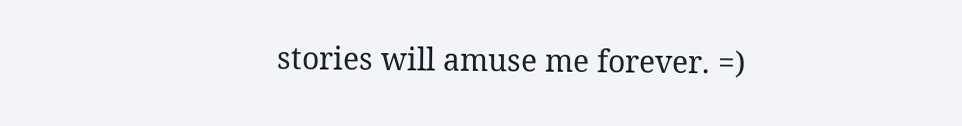stories will amuse me forever. =)